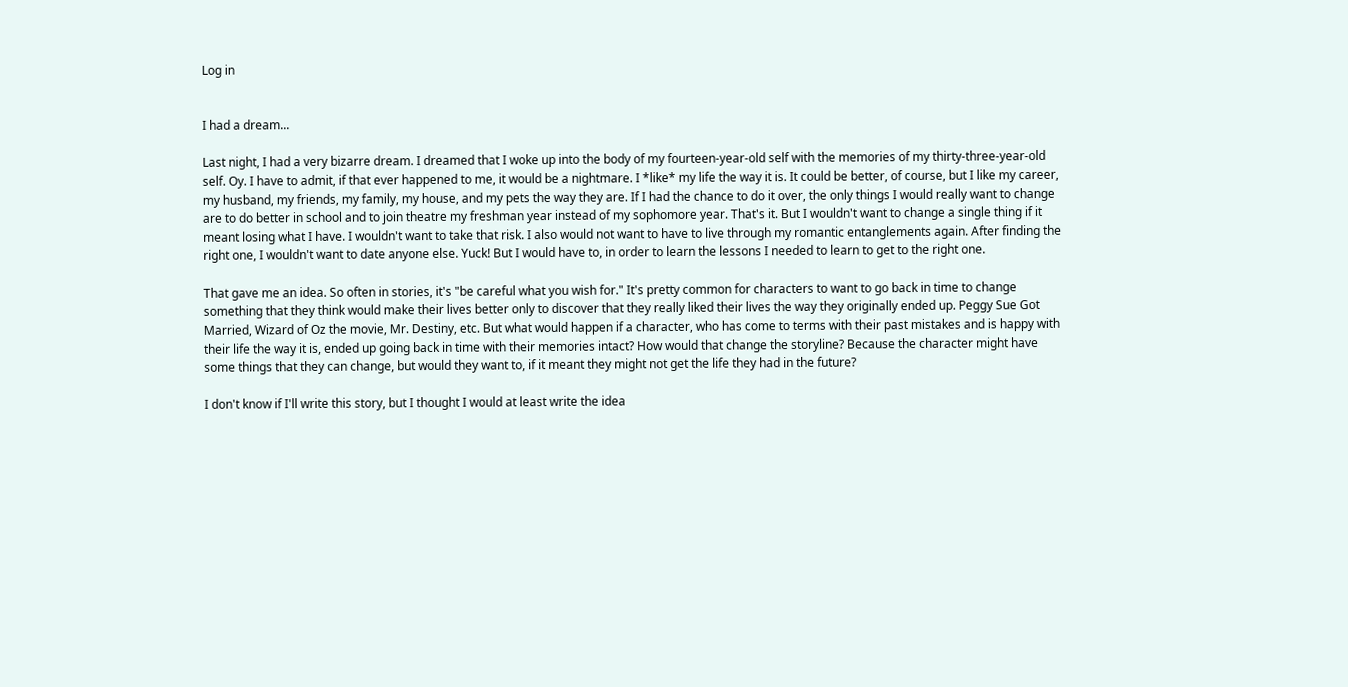Log in


I had a dream...

Last night, I had a very bizarre dream. I dreamed that I woke up into the body of my fourteen-year-old self with the memories of my thirty-three-year-old self. Oy. I have to admit, if that ever happened to me, it would be a nightmare. I *like* my life the way it is. It could be better, of course, but I like my career, my husband, my friends, my family, my house, and my pets the way they are. If I had the chance to do it over, the only things I would really want to change are to do better in school and to join theatre my freshman year instead of my sophomore year. That's it. But I wouldn't want to change a single thing if it meant losing what I have. I wouldn't want to take that risk. I also would not want to have to live through my romantic entanglements again. After finding the right one, I wouldn't want to date anyone else. Yuck! But I would have to, in order to learn the lessons I needed to learn to get to the right one.

That gave me an idea. So often in stories, it's "be careful what you wish for." It's pretty common for characters to want to go back in time to change something that they think would make their lives better only to discover that they really liked their lives the way they originally ended up. Peggy Sue Got Married, Wizard of Oz the movie, Mr. Destiny, etc. But what would happen if a character, who has come to terms with their past mistakes and is happy with their life the way it is, ended up going back in time with their memories intact? How would that change the storyline? Because the character might have some things that they can change, but would they want to, if it meant they might not get the life they had in the future?

I don't know if I'll write this story, but I thought I would at least write the idea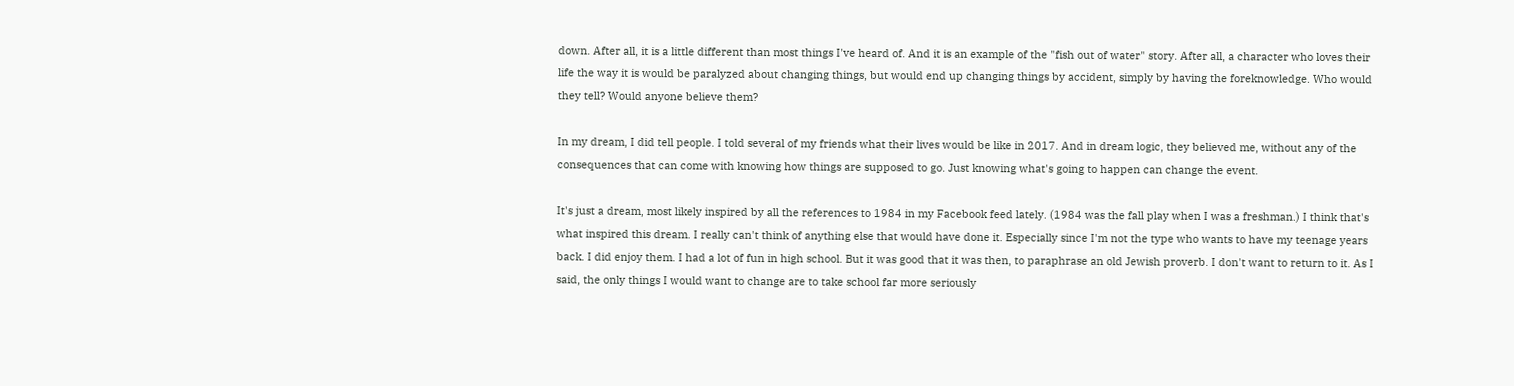down. After all, it is a little different than most things I've heard of. And it is an example of the "fish out of water" story. After all, a character who loves their life the way it is would be paralyzed about changing things, but would end up changing things by accident, simply by having the foreknowledge. Who would they tell? Would anyone believe them?

In my dream, I did tell people. I told several of my friends what their lives would be like in 2017. And in dream logic, they believed me, without any of the consequences that can come with knowing how things are supposed to go. Just knowing what's going to happen can change the event.

It's just a dream, most likely inspired by all the references to 1984 in my Facebook feed lately. (1984 was the fall play when I was a freshman.) I think that's what inspired this dream. I really can't think of anything else that would have done it. Especially since I'm not the type who wants to have my teenage years back. I did enjoy them. I had a lot of fun in high school. But it was good that it was then, to paraphrase an old Jewish proverb. I don't want to return to it. As I said, the only things I would want to change are to take school far more seriously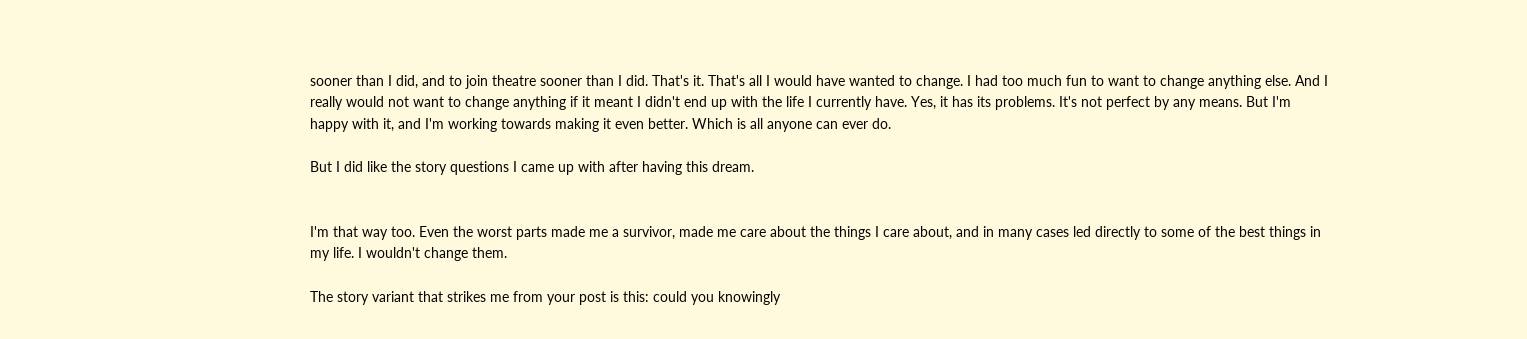sooner than I did, and to join theatre sooner than I did. That's it. That's all I would have wanted to change. I had too much fun to want to change anything else. And I really would not want to change anything if it meant I didn't end up with the life I currently have. Yes, it has its problems. It's not perfect by any means. But I'm happy with it, and I'm working towards making it even better. Which is all anyone can ever do.

But I did like the story questions I came up with after having this dream.


I'm that way too. Even the worst parts made me a survivor, made me care about the things I care about, and in many cases led directly to some of the best things in my life. I wouldn't change them.

The story variant that strikes me from your post is this: could you knowingly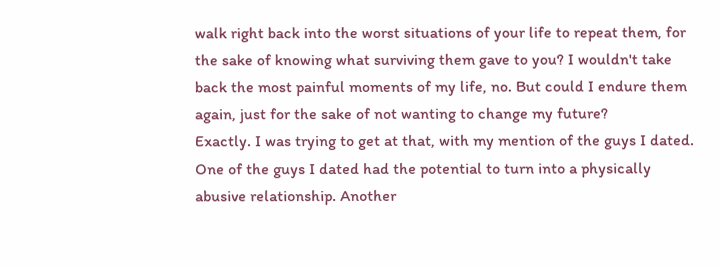walk right back into the worst situations of your life to repeat them, for the sake of knowing what surviving them gave to you? I wouldn't take back the most painful moments of my life, no. But could I endure them again, just for the sake of not wanting to change my future?
Exactly. I was trying to get at that, with my mention of the guys I dated. One of the guys I dated had the potential to turn into a physically abusive relationship. Another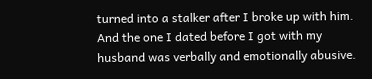turned into a stalker after I broke up with him. And the one I dated before I got with my husband was verbally and emotionally abusive.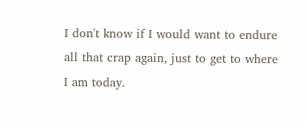I don't know if I would want to endure all that crap again, just to get to where I am today.